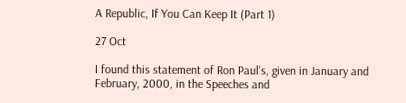A Republic, If You Can Keep It (Part 1)

27 Oct

I found this statement of Ron Paul’s, given in January and February, 2000, in the Speeches and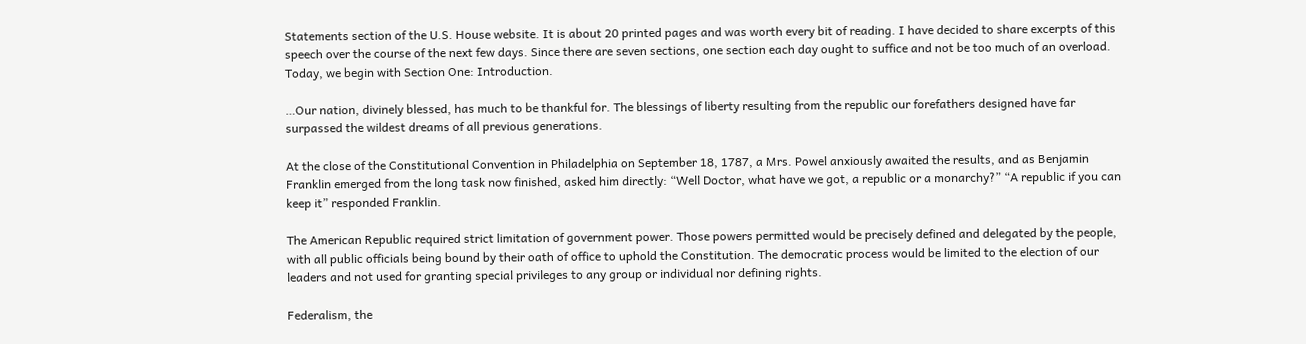Statements section of the U.S. House website. It is about 20 printed pages and was worth every bit of reading. I have decided to share excerpts of this speech over the course of the next few days. Since there are seven sections, one section each day ought to suffice and not be too much of an overload. Today, we begin with Section One: Introduction.

…Our nation, divinely blessed, has much to be thankful for. The blessings of liberty resulting from the republic our forefathers designed have far surpassed the wildest dreams of all previous generations.

At the close of the Constitutional Convention in Philadelphia on September 18, 1787, a Mrs. Powel anxiously awaited the results, and as Benjamin Franklin emerged from the long task now finished, asked him directly: “Well Doctor, what have we got, a republic or a monarchy?” “A republic if you can keep it” responded Franklin.

The American Republic required strict limitation of government power. Those powers permitted would be precisely defined and delegated by the people, with all public officials being bound by their oath of office to uphold the Constitution. The democratic process would be limited to the election of our leaders and not used for granting special privileges to any group or individual nor defining rights.

Federalism, the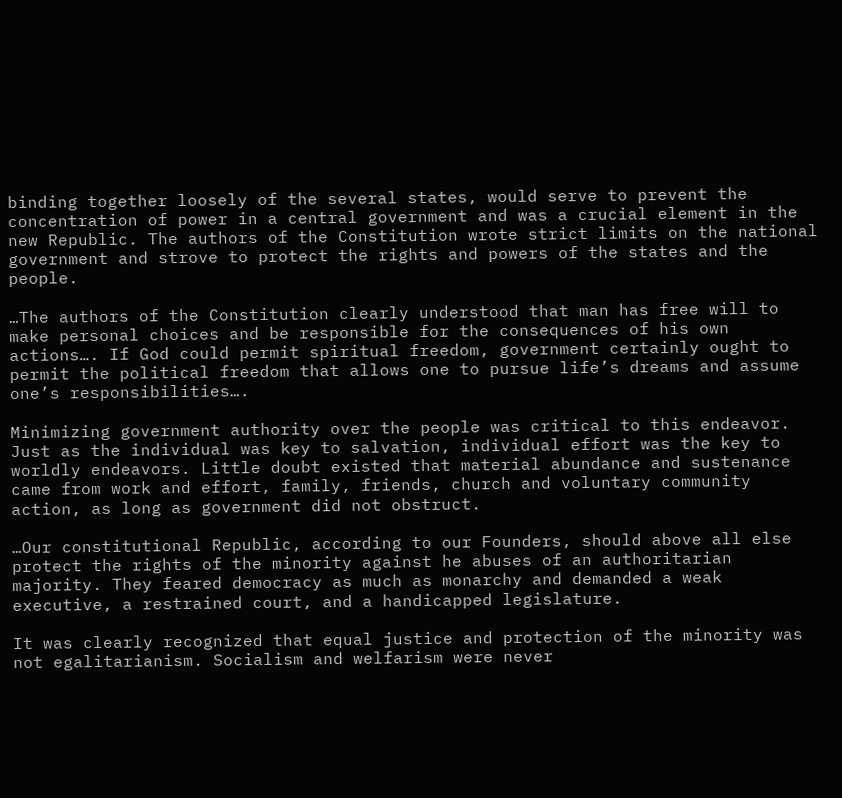binding together loosely of the several states, would serve to prevent the concentration of power in a central government and was a crucial element in the new Republic. The authors of the Constitution wrote strict limits on the national government and strove to protect the rights and powers of the states and the people.

…The authors of the Constitution clearly understood that man has free will to make personal choices and be responsible for the consequences of his own actions…. If God could permit spiritual freedom, government certainly ought to permit the political freedom that allows one to pursue life’s dreams and assume one’s responsibilities….

Minimizing government authority over the people was critical to this endeavor. Just as the individual was key to salvation, individual effort was the key to worldly endeavors. Little doubt existed that material abundance and sustenance came from work and effort, family, friends, church and voluntary community action, as long as government did not obstruct.

…Our constitutional Republic, according to our Founders, should above all else protect the rights of the minority against he abuses of an authoritarian majority. They feared democracy as much as monarchy and demanded a weak executive, a restrained court, and a handicapped legislature.

It was clearly recognized that equal justice and protection of the minority was not egalitarianism. Socialism and welfarism were never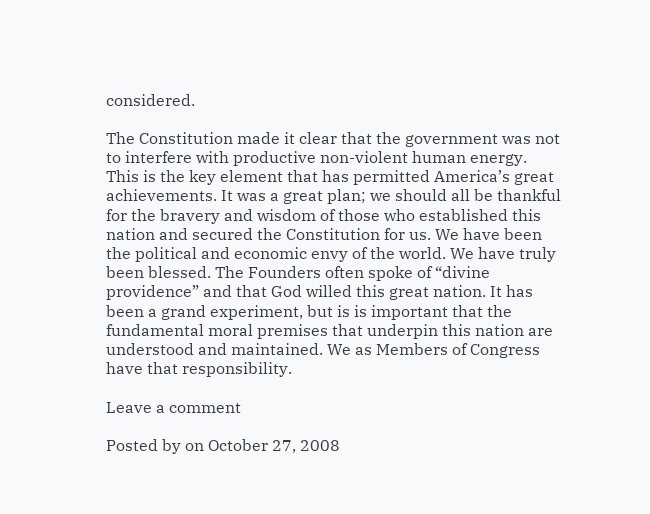considered.

The Constitution made it clear that the government was not to interfere with productive non-violent human energy. This is the key element that has permitted America’s great achievements. It was a great plan; we should all be thankful for the bravery and wisdom of those who established this nation and secured the Constitution for us. We have been the political and economic envy of the world. We have truly been blessed. The Founders often spoke of “divine providence” and that God willed this great nation. It has been a grand experiment, but is is important that the fundamental moral premises that underpin this nation are understood and maintained. We as Members of Congress have that responsibility.

Leave a comment

Posted by on October 27, 2008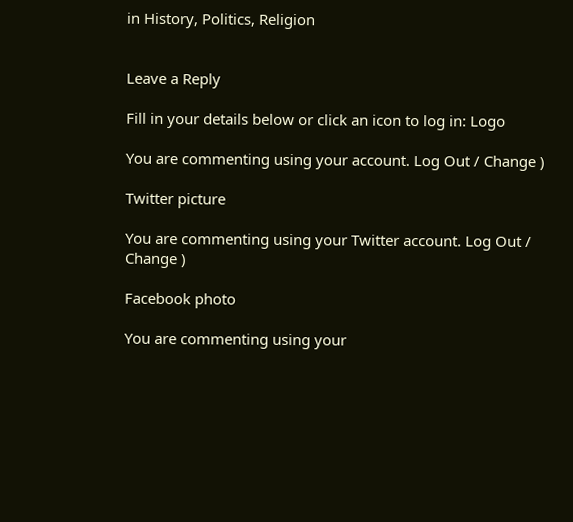in History, Politics, Religion


Leave a Reply

Fill in your details below or click an icon to log in: Logo

You are commenting using your account. Log Out / Change )

Twitter picture

You are commenting using your Twitter account. Log Out / Change )

Facebook photo

You are commenting using your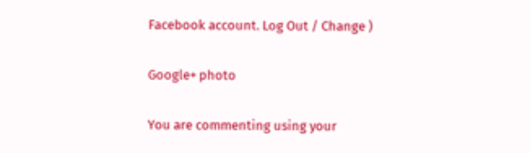Facebook account. Log Out / Change )

Google+ photo

You are commenting using your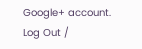Google+ account. Log Out /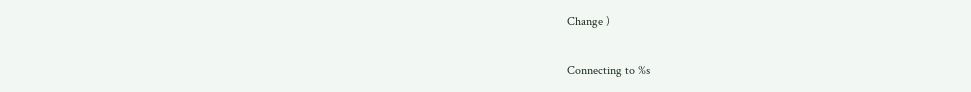Change )

Connecting to %s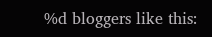%d bloggers like this: